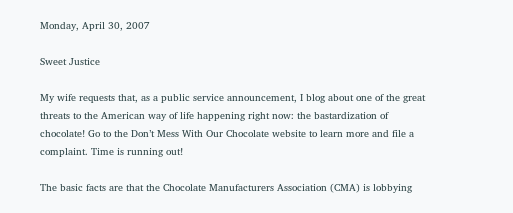Monday, April 30, 2007

Sweet Justice

My wife requests that, as a public service announcement, I blog about one of the great threats to the American way of life happening right now: the bastardization of chocolate! Go to the Don’t Mess With Our Chocolate website to learn more and file a complaint. Time is running out!

The basic facts are that the Chocolate Manufacturers Association (CMA) is lobbying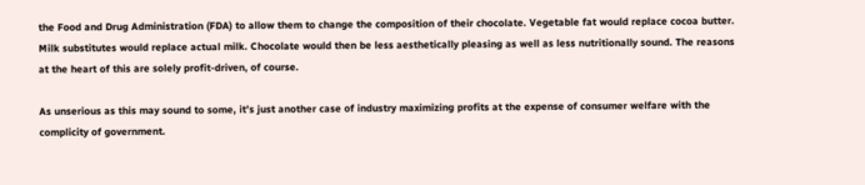the Food and Drug Administration (FDA) to allow them to change the composition of their chocolate. Vegetable fat would replace cocoa butter. Milk substitutes would replace actual milk. Chocolate would then be less aesthetically pleasing as well as less nutritionally sound. The reasons at the heart of this are solely profit-driven, of course.

As unserious as this may sound to some, it’s just another case of industry maximizing profits at the expense of consumer welfare with the complicity of government.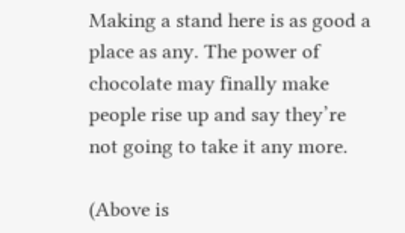Making a stand here is as good a place as any. The power of chocolate may finally make people rise up and say they’re not going to take it any more.

(Above is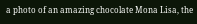a photo of an amazing chocolate Mona Lisa, the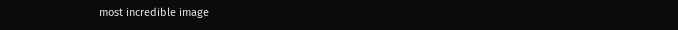most incredible image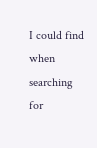I could find when searching for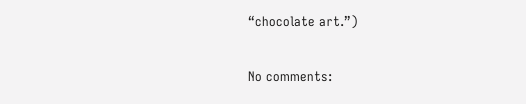“chocolate art.”)

No comments: